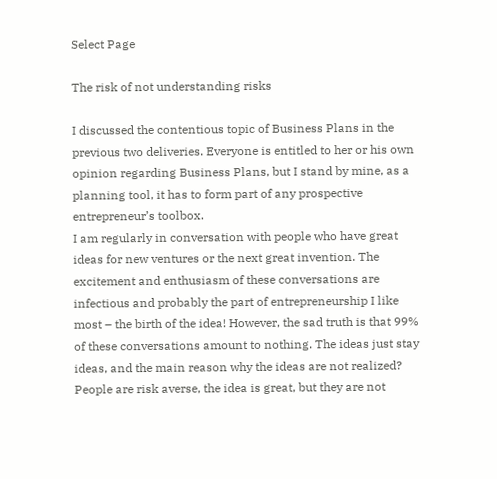Select Page

The risk of not understanding risks

I discussed the contentious topic of Business Plans in the previous two deliveries. Everyone is entitled to her or his own opinion regarding Business Plans, but I stand by mine, as a planning tool, it has to form part of any prospective entrepreneur’s toolbox.
I am regularly in conversation with people who have great ideas for new ventures or the next great invention. The excitement and enthusiasm of these conversations are infectious and probably the part of entrepreneurship I like most – the birth of the idea! However, the sad truth is that 99% of these conversations amount to nothing. The ideas just stay ideas, and the main reason why the ideas are not realized? People are risk averse, the idea is great, but they are not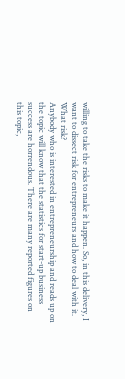willing to take the risks to make it happen. So, in this delivery, I want to dissect risk for entrepreneurs and how to deal with it.
What risk?
Anybody who is interested in entrepreneurship and reads up on the topic will know that the statistics for start-up business success are horrendous. There are many reported figures on this topic,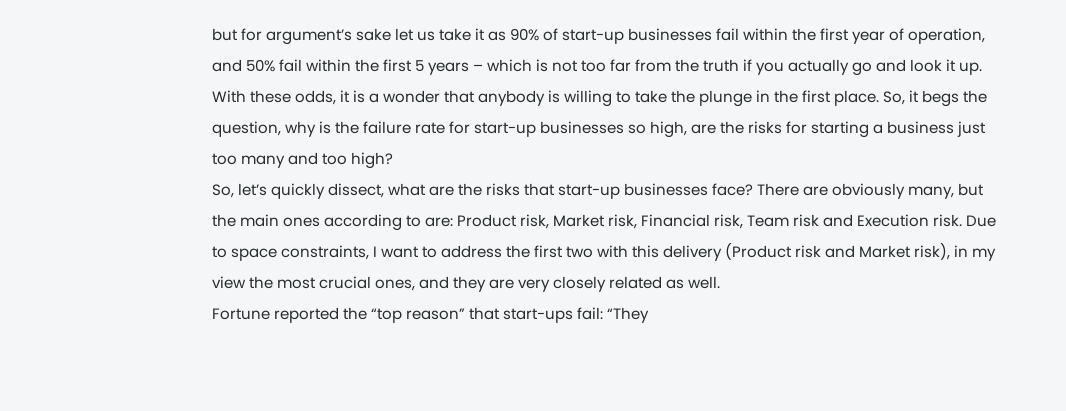but for argument’s sake let us take it as 90% of start-up businesses fail within the first year of operation, and 50% fail within the first 5 years – which is not too far from the truth if you actually go and look it up. With these odds, it is a wonder that anybody is willing to take the plunge in the first place. So, it begs the question, why is the failure rate for start-up businesses so high, are the risks for starting a business just too many and too high?
So, let’s quickly dissect, what are the risks that start-up businesses face? There are obviously many, but the main ones according to are: Product risk, Market risk, Financial risk, Team risk and Execution risk. Due to space constraints, I want to address the first two with this delivery (Product risk and Market risk), in my view the most crucial ones, and they are very closely related as well.
Fortune reported the “top reason” that start-ups fail: “They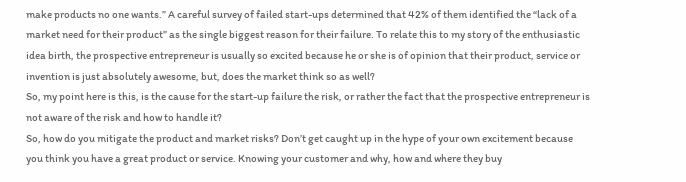make products no one wants.” A careful survey of failed start-ups determined that 42% of them identified the “lack of a market need for their product” as the single biggest reason for their failure. To relate this to my story of the enthusiastic idea birth, the prospective entrepreneur is usually so excited because he or she is of opinion that their product, service or invention is just absolutely awesome, but, does the market think so as well?
So, my point here is this, is the cause for the start-up failure the risk, or rather the fact that the prospective entrepreneur is not aware of the risk and how to handle it?
So, how do you mitigate the product and market risks? Don’t get caught up in the hype of your own excitement because you think you have a great product or service. Knowing your customer and why, how and where they buy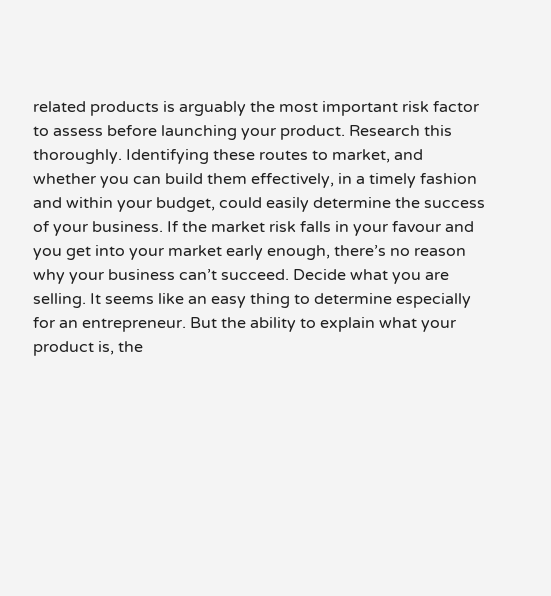related products is arguably the most important risk factor to assess before launching your product. Research this thoroughly. Identifying these routes to market, and whether you can build them effectively, in a timely fashion and within your budget, could easily determine the success of your business. If the market risk falls in your favour and you get into your market early enough, there’s no reason why your business can’t succeed. Decide what you are selling. It seems like an easy thing to determine especially for an entrepreneur. But the ability to explain what your product is, the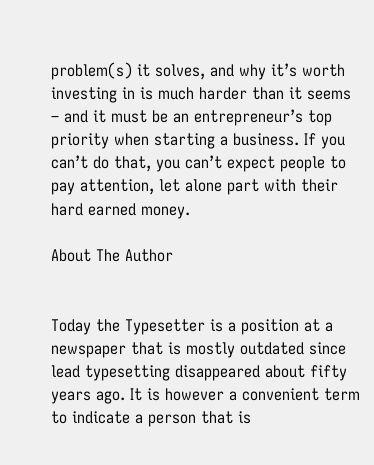problem(s) it solves, and why it’s worth investing in is much harder than it seems – and it must be an entrepreneur’s top priority when starting a business. If you can’t do that, you can’t expect people to pay attention, let alone part with their hard earned money.

About The Author


Today the Typesetter is a position at a newspaper that is mostly outdated since lead typesetting disappeared about fifty years ago. It is however a convenient term to indicate a person that is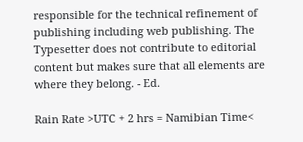responsible for the technical refinement of publishing including web publishing. The Typesetter does not contribute to editorial content but makes sure that all elements are where they belong. - Ed.

Rain Rate >UTC + 2 hrs = Namibian Time<